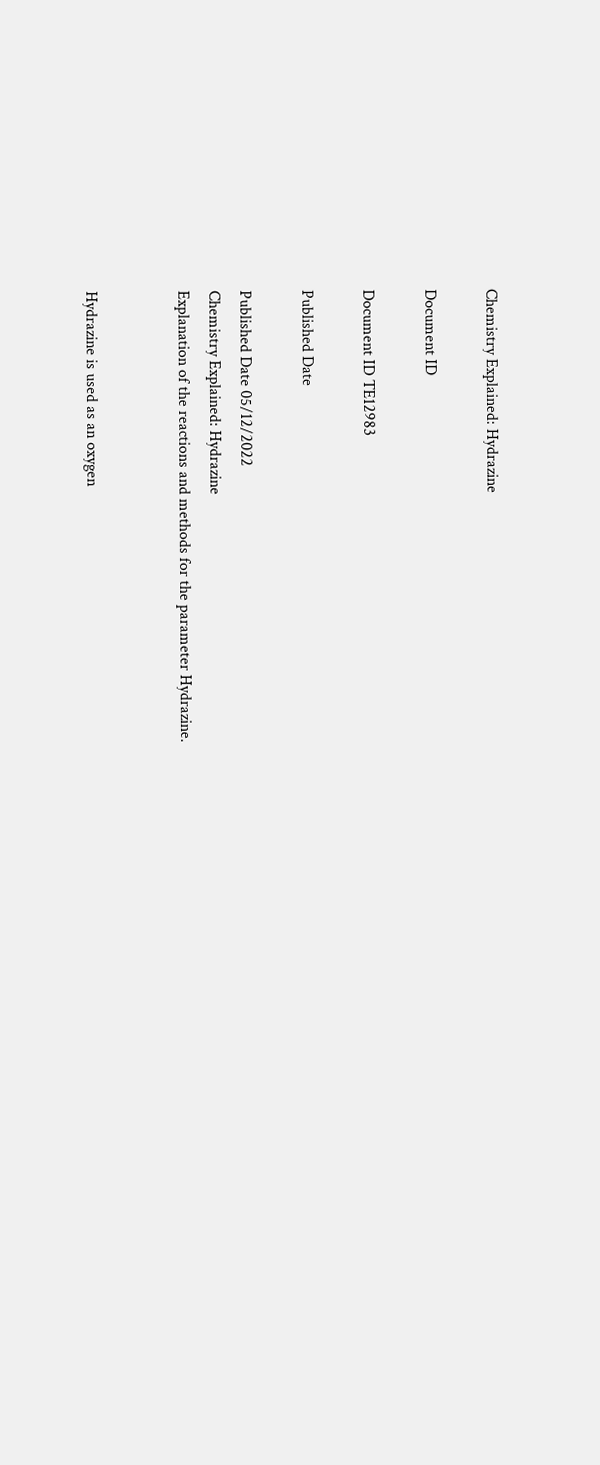Chemistry Explained: Hydrazine

Document ID

Document ID TE12983

Published Date

Published Date 05/12/2022
Chemistry Explained: Hydrazine
Explanation of the reactions and methods for the parameter Hydrazine.


Hydrazine is used as an oxygen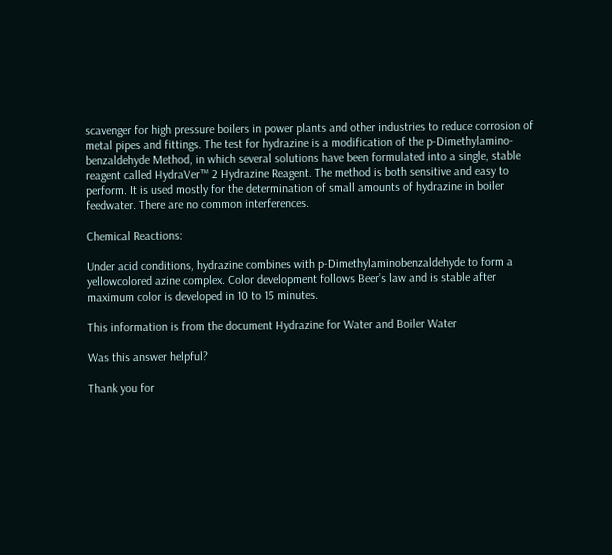scavenger for high pressure boilers in power plants and other industries to reduce corrosion of metal pipes and fittings. The test for hydrazine is a modification of the p-Dimethylamino-benzaldehyde Method, in which several solutions have been formulated into a single, stable reagent called HydraVer™ 2 Hydrazine Reagent. The method is both sensitive and easy to perform. It is used mostly for the determination of small amounts of hydrazine in boiler feedwater. There are no common interferences.

Chemical Reactions:

Under acid conditions, hydrazine combines with p-Dimethylaminobenzaldehyde to form a yellowcolored azine complex. Color development follows Beer’s law and is stable after maximum color is developed in 10 to 15 minutes.

This information is from the document Hydrazine for Water and Boiler Water

Was this answer helpful?

Thank you for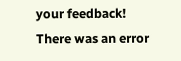your feedback!
There was an error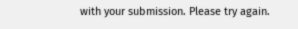with your submission. Please try again.